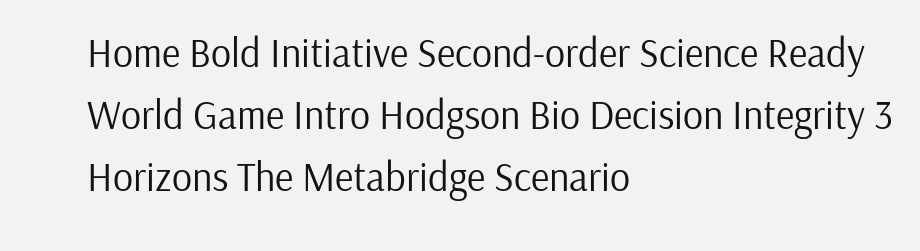Home Bold Initiative Second-order Science Ready World Game Intro Hodgson Bio Decision Integrity 3 Horizons The Metabridge Scenario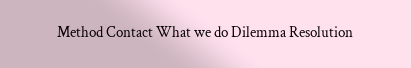Method Contact What we do Dilemma Resolution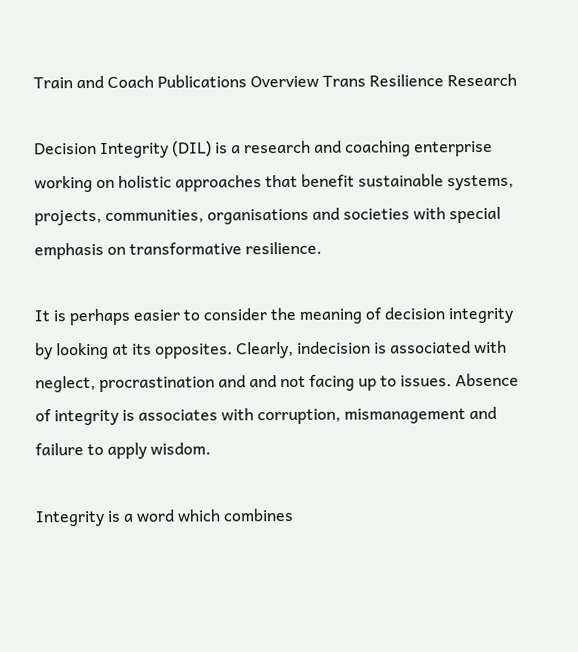Train and Coach Publications Overview Trans Resilience Research

Decision Integrity (DIL) is a research and coaching enterprise working on holistic approaches that benefit sustainable systems, projects, communities, organisations and societies with special emphasis on transformative resilience.

It is perhaps easier to consider the meaning of decision integrity by looking at its opposites. Clearly, indecision is associated with neglect, procrastination and and not facing up to issues. Absence of integrity is associates with corruption, mismanagement and failure to apply wisdom.

Integrity is a word which combines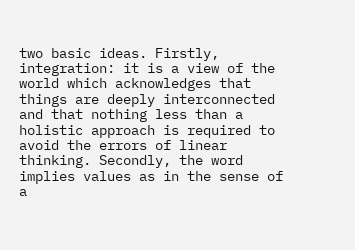two basic ideas. Firstly, integration: it is a view of the world which acknowledges that things are deeply interconnected and that nothing less than a holistic approach is required to avoid the errors of linear thinking. Secondly, the word implies values as in the sense of a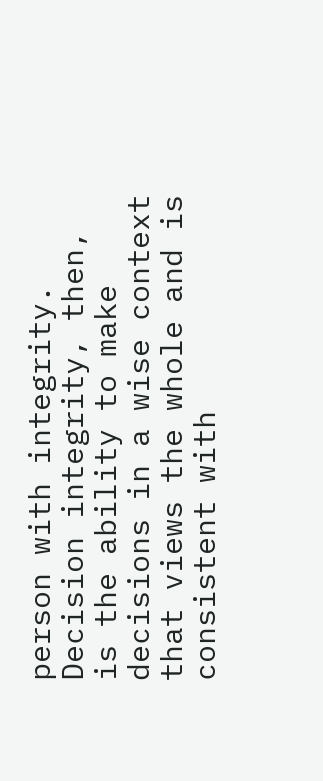person with integrity. Decision integrity, then, is the ability to make decisions in a wise context that views the whole and is consistent with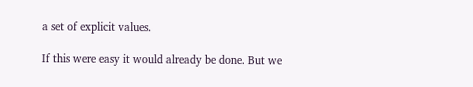a set of explicit values.

If this were easy it would already be done. But we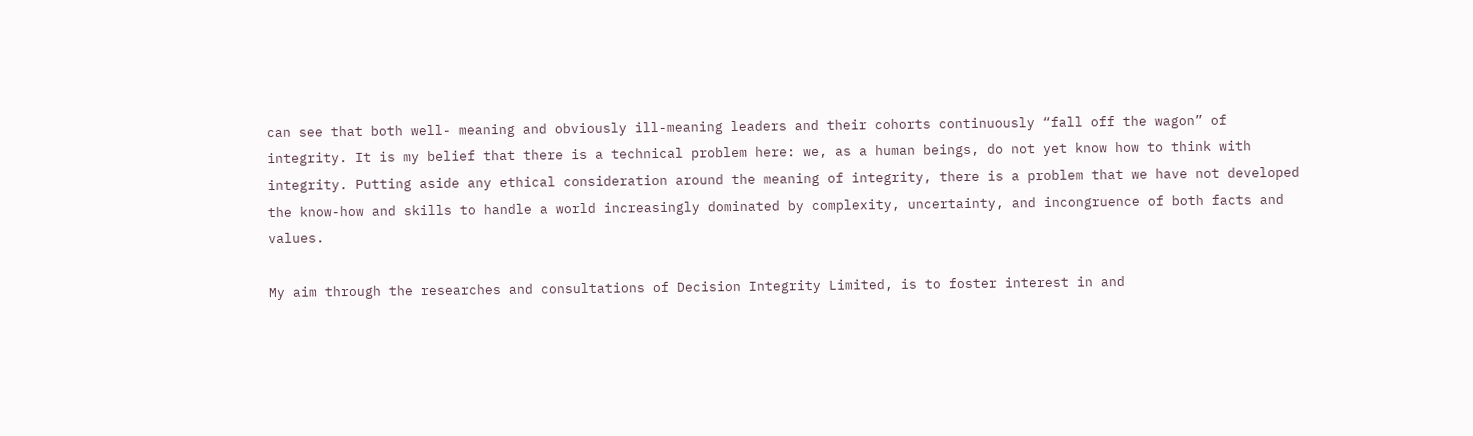can see that both well- meaning and obviously ill-meaning leaders and their cohorts continuously “fall off the wagon” of integrity. It is my belief that there is a technical problem here: we, as a human beings, do not yet know how to think with integrity. Putting aside any ethical consideration around the meaning of integrity, there is a problem that we have not developed the know-how and skills to handle a world increasingly dominated by complexity, uncertainty, and incongruence of both facts and values.

My aim through the researches and consultations of Decision Integrity Limited, is to foster interest in and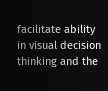facilitate ability in visual decision thinking and the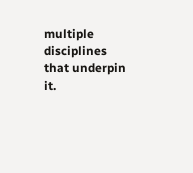multiple disciplines that underpin it.